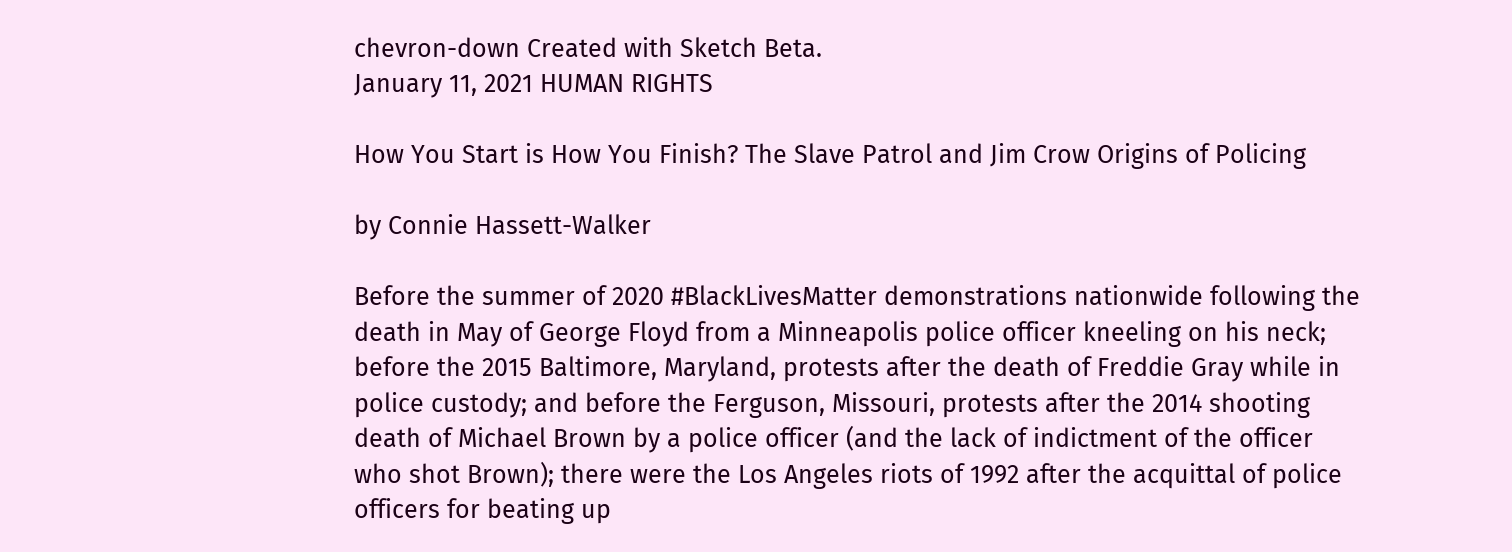chevron-down Created with Sketch Beta.
January 11, 2021 HUMAN RIGHTS

How You Start is How You Finish? The Slave Patrol and Jim Crow Origins of Policing

by Connie Hassett-Walker

Before the summer of 2020 #BlackLivesMatter demonstrations nationwide following the death in May of George Floyd from a Minneapolis police officer kneeling on his neck; before the 2015 Baltimore, Maryland, protests after the death of Freddie Gray while in police custody; and before the Ferguson, Missouri, protests after the 2014 shooting death of Michael Brown by a police officer (and the lack of indictment of the officer who shot Brown); there were the Los Angeles riots of 1992 after the acquittal of police officers for beating up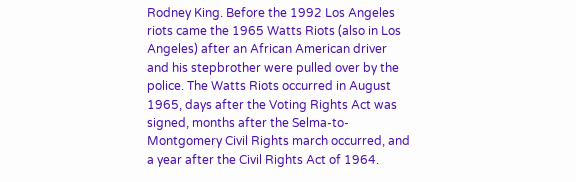Rodney King. Before the 1992 Los Angeles riots came the 1965 Watts Riots (also in Los Angeles) after an African American driver and his stepbrother were pulled over by the police. The Watts Riots occurred in August 1965, days after the Voting Rights Act was signed, months after the Selma-to-Montgomery Civil Rights march occurred, and a year after the Civil Rights Act of 1964.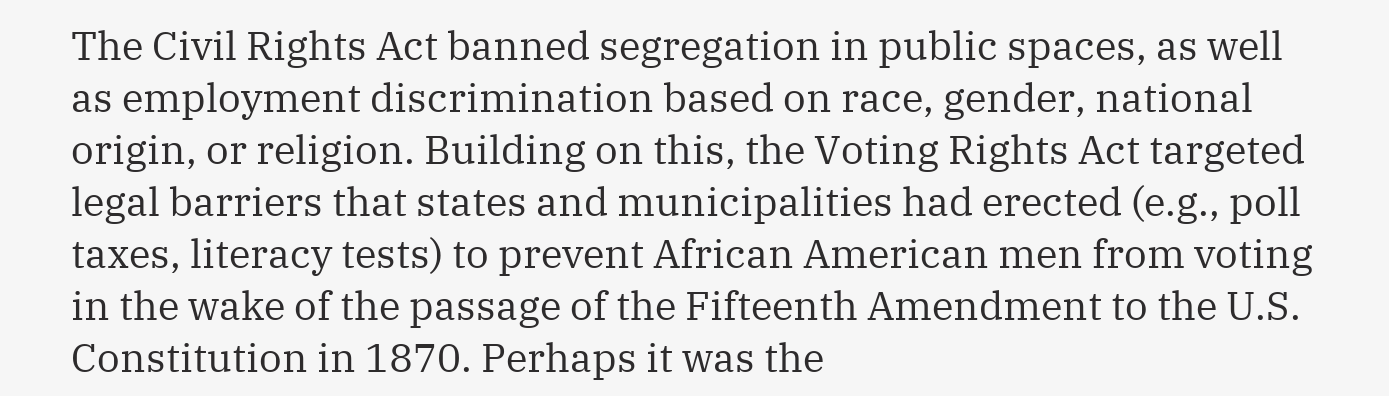The Civil Rights Act banned segregation in public spaces, as well as employment discrimination based on race, gender, national origin, or religion. Building on this, the Voting Rights Act targeted legal barriers that states and municipalities had erected (e.g., poll taxes, literacy tests) to prevent African American men from voting in the wake of the passage of the Fifteenth Amendment to the U.S. Constitution in 1870. Perhaps it was the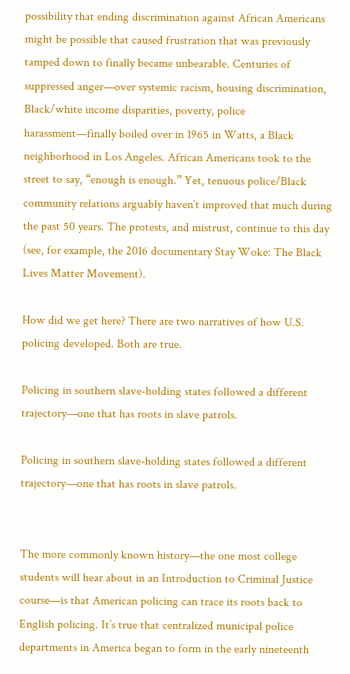possibility that ending discrimination against African Americans might be possible that caused frustration that was previously tamped down to finally became unbearable. Centuries of suppressed anger—over systemic racism, housing discrimination, Black/white income disparities, poverty, police harassment—finally boiled over in 1965 in Watts, a Black neighborhood in Los Angeles. African Americans took to the street to say, “enough is enough.” Yet, tenuous police/Black community relations arguably haven’t improved that much during the past 50 years. The protests, and mistrust, continue to this day (see, for example, the 2016 documentary Stay Woke: The Black Lives Matter Movement).

How did we get here? There are two narratives of how U.S. policing developed. Both are true.

Policing in southern slave-holding states followed a different trajectory—one that has roots in slave patrols.

Policing in southern slave-holding states followed a different trajectory—one that has roots in slave patrols.


The more commonly known history—the one most college students will hear about in an Introduction to Criminal Justice course—is that American policing can trace its roots back to English policing. It’s true that centralized municipal police departments in America began to form in the early nineteenth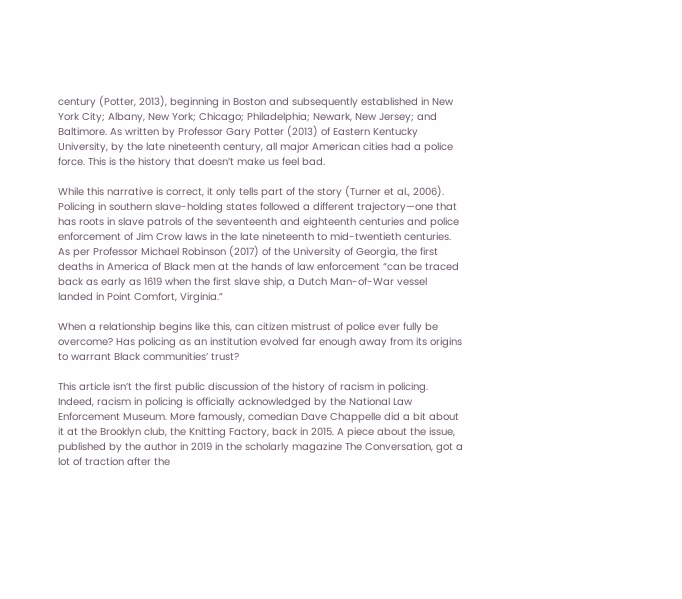century (Potter, 2013), beginning in Boston and subsequently established in New York City; Albany, New York; Chicago; Philadelphia; Newark, New Jersey; and Baltimore. As written by Professor Gary Potter (2013) of Eastern Kentucky University, by the late nineteenth century, all major American cities had a police force. This is the history that doesn’t make us feel bad.

While this narrative is correct, it only tells part of the story (Turner et al., 2006). Policing in southern slave-holding states followed a different trajectory—one that has roots in slave patrols of the seventeenth and eighteenth centuries and police enforcement of Jim Crow laws in the late nineteenth to mid-twentieth centuries. As per Professor Michael Robinson (2017) of the University of Georgia, the first deaths in America of Black men at the hands of law enforcement “can be traced back as early as 1619 when the first slave ship, a Dutch Man-of-War vessel landed in Point Comfort, Virginia.”

When a relationship begins like this, can citizen mistrust of police ever fully be overcome? Has policing as an institution evolved far enough away from its origins to warrant Black communities’ trust?

This article isn’t the first public discussion of the history of racism in policing. Indeed, racism in policing is officially acknowledged by the National Law Enforcement Museum. More famously, comedian Dave Chappelle did a bit about it at the Brooklyn club, the Knitting Factory, back in 2015. A piece about the issue, published by the author in 2019 in the scholarly magazine The Conversation, got a lot of traction after the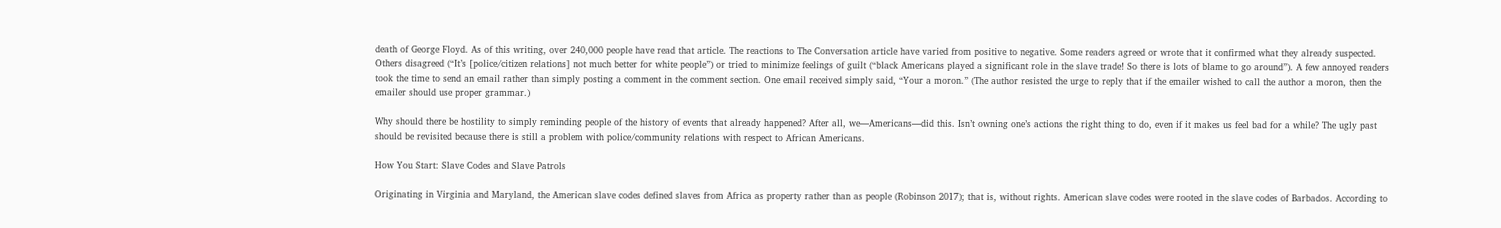death of George Floyd. As of this writing, over 240,000 people have read that article. The reactions to The Conversation article have varied from positive to negative. Some readers agreed or wrote that it confirmed what they already suspected. Others disagreed (“It’s [police/citizen relations] not much better for white people”) or tried to minimize feelings of guilt (“black Americans played a significant role in the slave trade! So there is lots of blame to go around”). A few annoyed readers took the time to send an email rather than simply posting a comment in the comment section. One email received simply said, “Your a moron.” (The author resisted the urge to reply that if the emailer wished to call the author a moron, then the emailer should use proper grammar.)

Why should there be hostility to simply reminding people of the history of events that already happened? After all, we—Americans—did this. Isn’t owning one’s actions the right thing to do, even if it makes us feel bad for a while? The ugly past should be revisited because there is still a problem with police/community relations with respect to African Americans.

How You Start: Slave Codes and Slave Patrols

Originating in Virginia and Maryland, the American slave codes defined slaves from Africa as property rather than as people (Robinson 2017); that is, without rights. American slave codes were rooted in the slave codes of Barbados. According to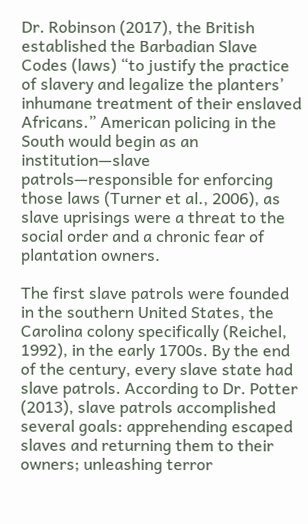Dr. Robinson (2017), the British established the Barbadian Slave Codes (laws) “to justify the practice of slavery and legalize the planters’ inhumane treatment of their enslaved Africans.” American policing in the South would begin as an institution—slave patrols—responsible for enforcing those laws (Turner et al., 2006), as slave uprisings were a threat to the social order and a chronic fear of plantation owners.

The first slave patrols were founded in the southern United States, the Carolina colony specifically (Reichel, 1992), in the early 1700s. By the end of the century, every slave state had slave patrols. According to Dr. Potter (2013), slave patrols accomplished several goals: apprehending escaped slaves and returning them to their owners; unleashing terror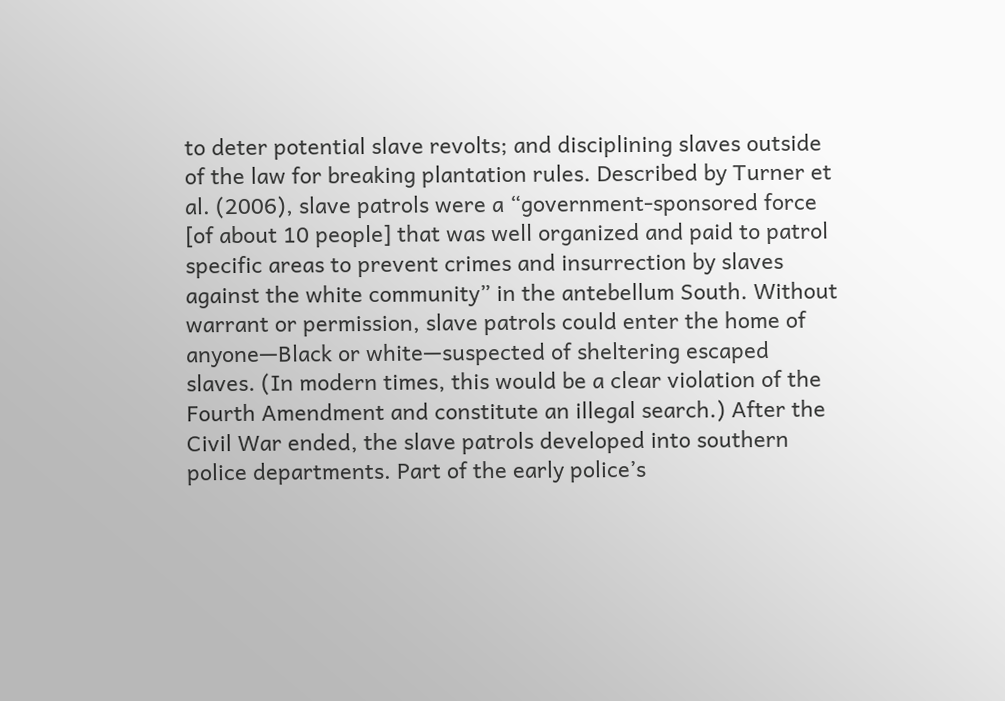to deter potential slave revolts; and disciplining slaves outside of the law for breaking plantation rules. Described by Turner et al. (2006), slave patrols were a “government-sponsored force [of about 10 people] that was well organized and paid to patrol specific areas to prevent crimes and insurrection by slaves against the white community” in the antebellum South. Without warrant or permission, slave patrols could enter the home of anyone—Black or white—suspected of sheltering escaped slaves. (In modern times, this would be a clear violation of the Fourth Amendment and constitute an illegal search.) After the Civil War ended, the slave patrols developed into southern police departments. Part of the early police’s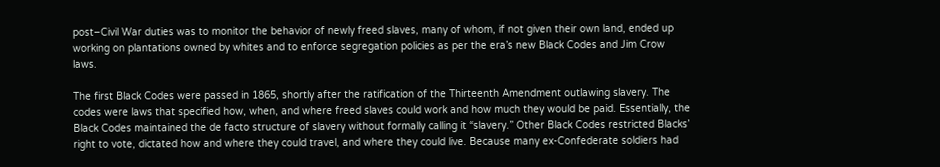post–Civil War duties was to monitor the behavior of newly freed slaves, many of whom, if not given their own land, ended up working on plantations owned by whites and to enforce segregation policies as per the era’s new Black Codes and Jim Crow laws.

The first Black Codes were passed in 1865, shortly after the ratification of the Thirteenth Amendment outlawing slavery. The codes were laws that specified how, when, and where freed slaves could work and how much they would be paid. Essentially, the Black Codes maintained the de facto structure of slavery without formally calling it “slavery.” Other Black Codes restricted Blacks’ right to vote, dictated how and where they could travel, and where they could live. Because many ex-Confederate soldiers had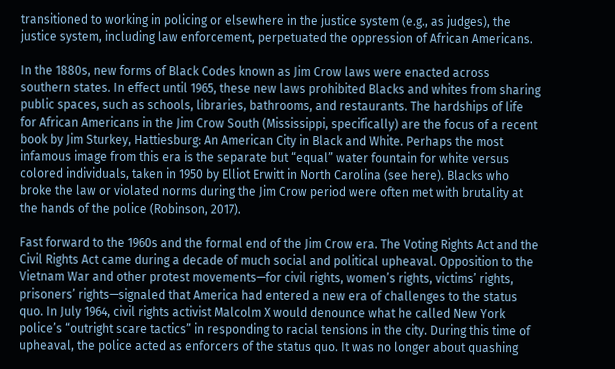transitioned to working in policing or elsewhere in the justice system (e.g., as judges), the justice system, including law enforcement, perpetuated the oppression of African Americans.

In the 1880s, new forms of Black Codes known as Jim Crow laws were enacted across southern states. In effect until 1965, these new laws prohibited Blacks and whites from sharing public spaces, such as schools, libraries, bathrooms, and restaurants. The hardships of life for African Americans in the Jim Crow South (Mississippi, specifically) are the focus of a recent book by Jim Sturkey, Hattiesburg: An American City in Black and White. Perhaps the most infamous image from this era is the separate but “equal” water fountain for white versus colored individuals, taken in 1950 by Elliot Erwitt in North Carolina (see here). Blacks who broke the law or violated norms during the Jim Crow period were often met with brutality at the hands of the police (Robinson, 2017).

Fast forward to the 1960s and the formal end of the Jim Crow era. The Voting Rights Act and the Civil Rights Act came during a decade of much social and political upheaval. Opposition to the Vietnam War and other protest movements—for civil rights, women’s rights, victims’ rights, prisoners’ rights—signaled that America had entered a new era of challenges to the status quo. In July 1964, civil rights activist Malcolm X would denounce what he called New York police’s “outright scare tactics” in responding to racial tensions in the city. During this time of upheaval, the police acted as enforcers of the status quo. It was no longer about quashing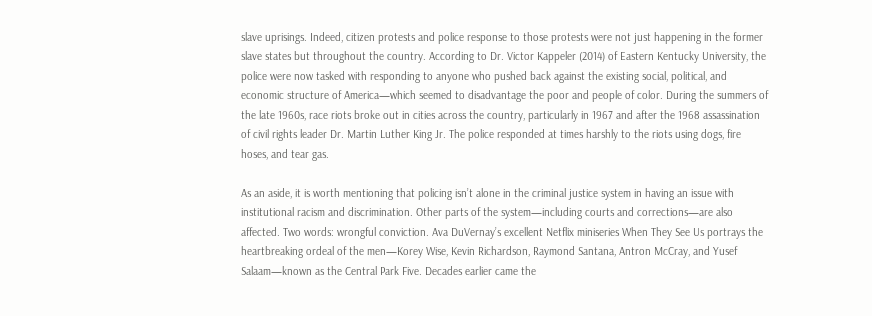slave uprisings. Indeed, citizen protests and police response to those protests were not just happening in the former slave states but throughout the country. According to Dr. Victor Kappeler (2014) of Eastern Kentucky University, the police were now tasked with responding to anyone who pushed back against the existing social, political, and economic structure of America—which seemed to disadvantage the poor and people of color. During the summers of the late 1960s, race riots broke out in cities across the country, particularly in 1967 and after the 1968 assassination of civil rights leader Dr. Martin Luther King Jr. The police responded at times harshly to the riots using dogs, fire hoses, and tear gas.

As an aside, it is worth mentioning that policing isn’t alone in the criminal justice system in having an issue with institutional racism and discrimination. Other parts of the system—including courts and corrections—are also affected. Two words: wrongful conviction. Ava DuVernay’s excellent Netflix miniseries When They See Us portrays the heartbreaking ordeal of the men—Korey Wise, Kevin Richardson, Raymond Santana, Antron McCray, and Yusef Salaam—known as the Central Park Five. Decades earlier came the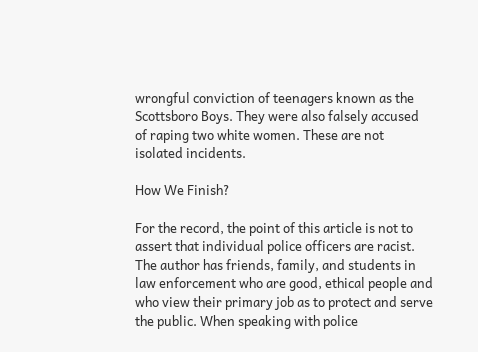wrongful conviction of teenagers known as the Scottsboro Boys. They were also falsely accused of raping two white women. These are not isolated incidents.

How We Finish?

For the record, the point of this article is not to assert that individual police officers are racist. The author has friends, family, and students in law enforcement who are good, ethical people and who view their primary job as to protect and serve the public. When speaking with police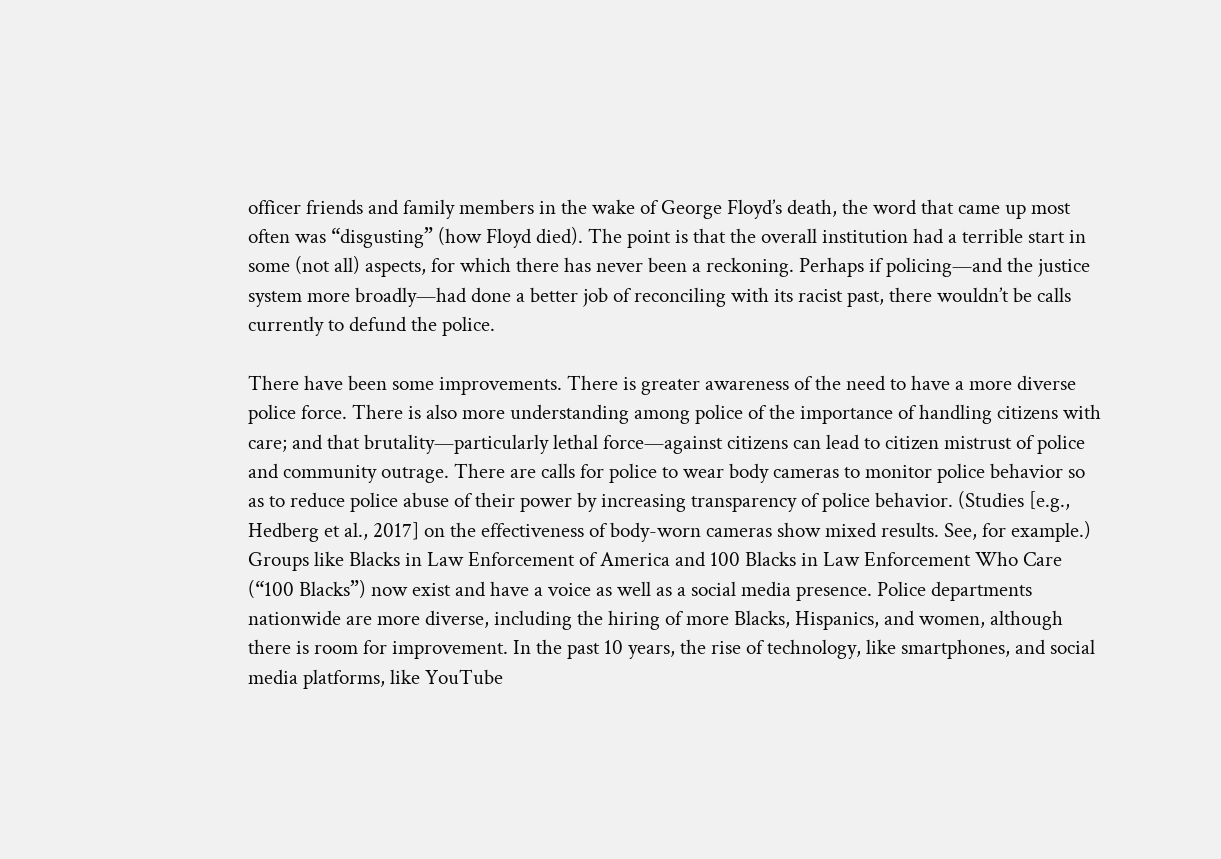officer friends and family members in the wake of George Floyd’s death, the word that came up most often was “disgusting” (how Floyd died). The point is that the overall institution had a terrible start in some (not all) aspects, for which there has never been a reckoning. Perhaps if policing—and the justice system more broadly—had done a better job of reconciling with its racist past, there wouldn’t be calls currently to defund the police.

There have been some improvements. There is greater awareness of the need to have a more diverse police force. There is also more understanding among police of the importance of handling citizens with care; and that brutality—particularly lethal force—against citizens can lead to citizen mistrust of police and community outrage. There are calls for police to wear body cameras to monitor police behavior so as to reduce police abuse of their power by increasing transparency of police behavior. (Studies [e.g., Hedberg et al., 2017] on the effectiveness of body-worn cameras show mixed results. See, for example.) Groups like Blacks in Law Enforcement of America and 100 Blacks in Law Enforcement Who Care (“100 Blacks”) now exist and have a voice as well as a social media presence. Police departments nationwide are more diverse, including the hiring of more Blacks, Hispanics, and women, although there is room for improvement. In the past 10 years, the rise of technology, like smartphones, and social media platforms, like YouTube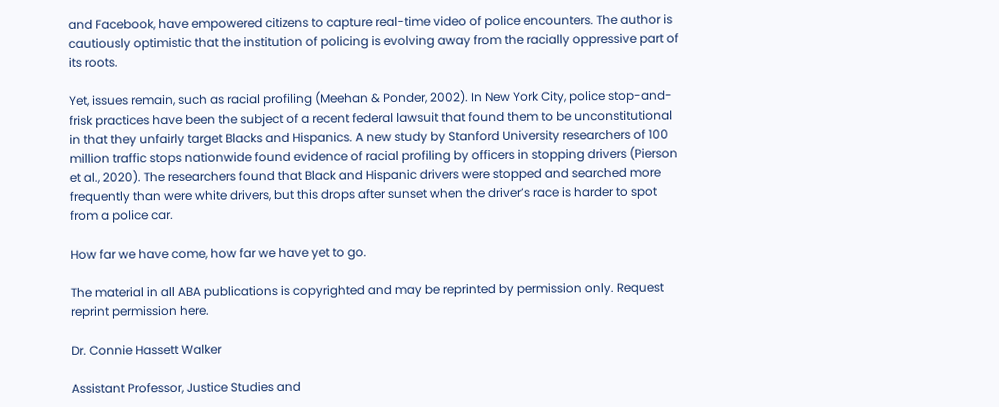and Facebook, have empowered citizens to capture real-time video of police encounters. The author is cautiously optimistic that the institution of policing is evolving away from the racially oppressive part of its roots.

Yet, issues remain, such as racial profiling (Meehan & Ponder, 2002). In New York City, police stop-and-frisk practices have been the subject of a recent federal lawsuit that found them to be unconstitutional in that they unfairly target Blacks and Hispanics. A new study by Stanford University researchers of 100 million traffic stops nationwide found evidence of racial profiling by officers in stopping drivers (Pierson et al., 2020). The researchers found that Black and Hispanic drivers were stopped and searched more frequently than were white drivers, but this drops after sunset when the driver’s race is harder to spot from a police car.

How far we have come, how far we have yet to go.

The material in all ABA publications is copyrighted and may be reprinted by permission only. Request reprint permission here.

Dr. Connie Hassett Walker

Assistant Professor, Justice Studies and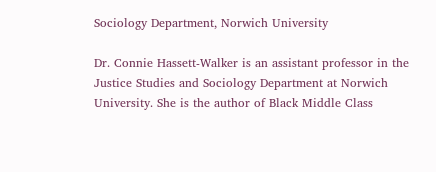Sociology Department, Norwich University

Dr. Connie Hassett-Walker is an assistant professor in the Justice Studies and Sociology Department at Norwich University. She is the author of Black Middle Class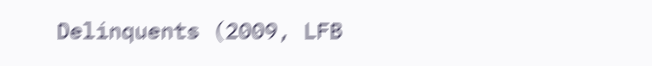Delinquents (2009, LFB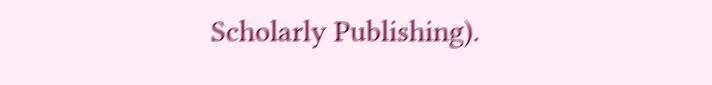Scholarly Publishing).